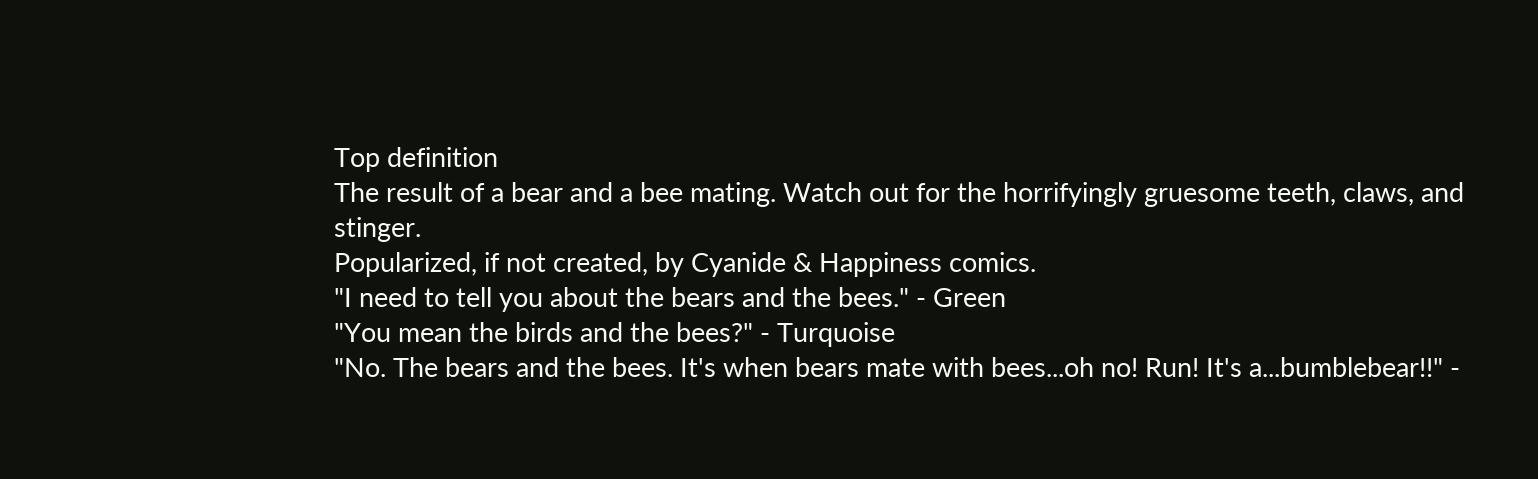Top definition
The result of a bear and a bee mating. Watch out for the horrifyingly gruesome teeth, claws, and stinger.
Popularized, if not created, by Cyanide & Happiness comics.
"I need to tell you about the bears and the bees." - Green
"You mean the birds and the bees?" - Turquoise
"No. The bears and the bees. It's when bears mate with bees...oh no! Run! It's a...bumblebear!!" -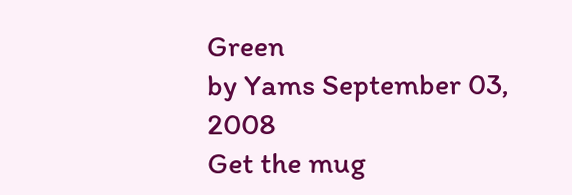Green
by Yams September 03, 2008
Get the mug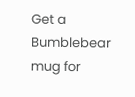Get a Bumblebear mug for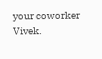your coworker Vivek.